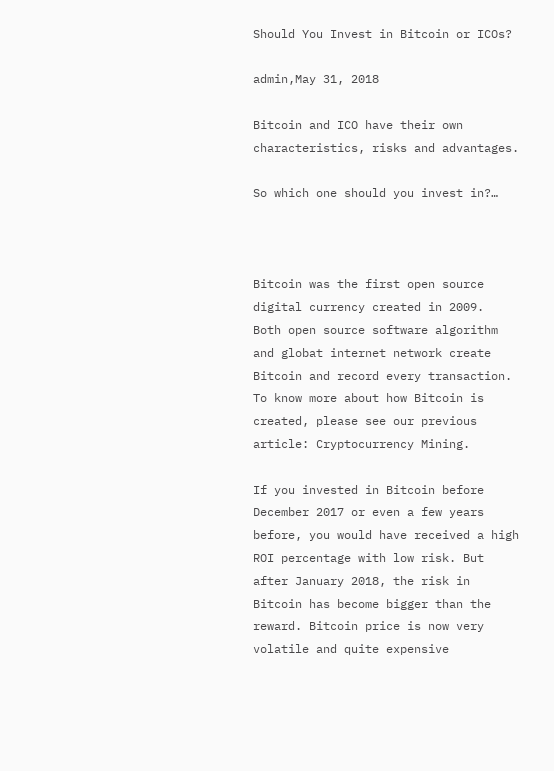Should You Invest in Bitcoin or ICOs?

admin,May 31, 2018

Bitcoin and ICO have their own characteristics, risks and advantages.

So which one should you invest in?…



Bitcoin was the first open source digital currency created in 2009.  Both open source software algorithm and globat internet network create Bitcoin and record every transaction. To know more about how Bitcoin is created, please see our previous article: Cryptocurrency Mining.

If you invested in Bitcoin before December 2017 or even a few years before, you would have received a high ROI percentage with low risk. But after January 2018, the risk in Bitcoin has become bigger than the reward. Bitcoin price is now very volatile and quite expensive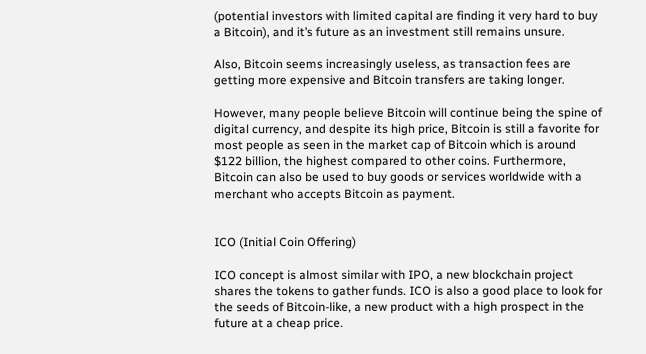(potential investors with limited capital are finding it very hard to buy a Bitcoin), and it’s future as an investment still remains unsure.

Also, Bitcoin seems increasingly useless, as transaction fees are getting more expensive and Bitcoin transfers are taking longer.

However, many people believe Bitcoin will continue being the spine of digital currency, and despite its high price, Bitcoin is still a favorite for most people as seen in the market cap of Bitcoin which is around $122 billion, the highest compared to other coins. Furthermore, Bitcoin can also be used to buy goods or services worldwide with a merchant who accepts Bitcoin as payment.


ICO (Initial Coin Offering)

ICO concept is almost similar with IPO, a new blockchain project shares the tokens to gather funds. ICO is also a good place to look for the seeds of Bitcoin-like, a new product with a high prospect in the future at a cheap price.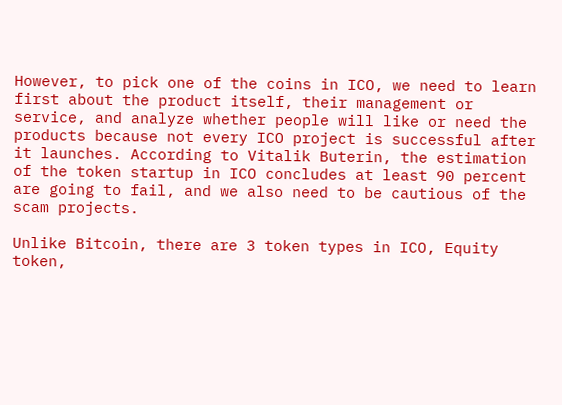However, to pick one of the coins in ICO, we need to learn first about the product itself, their management or service, and analyze whether people will like or need the products because not every ICO project is successful after it launches. According to Vitalik Buterin, the estimation of the token startup in ICO concludes at least 90 percent are going to fail, and we also need to be cautious of the scam projects.

Unlike Bitcoin, there are 3 token types in ICO, Equity token,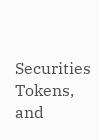Securities Tokens, and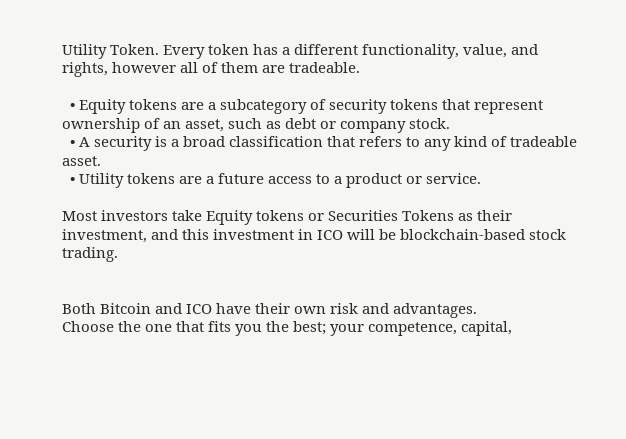Utility Token. Every token has a different functionality, value, and rights, however all of them are tradeable.

  • Equity tokens are a subcategory of security tokens that represent ownership of an asset, such as debt or company stock.
  • A security is a broad classification that refers to any kind of tradeable asset.
  • Utility tokens are a future access to a product or service.

Most investors take Equity tokens or Securities Tokens as their investment, and this investment in ICO will be blockchain-based stock trading.


Both Bitcoin and ICO have their own risk and advantages.
Choose the one that fits you the best; your competence, capital,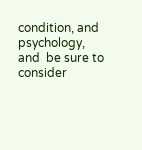condition, and psychology, and  be sure to consider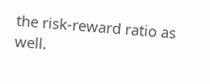the risk-reward ratio as well.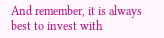And remember, it is always best to invest with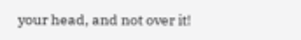your head, and not over it!